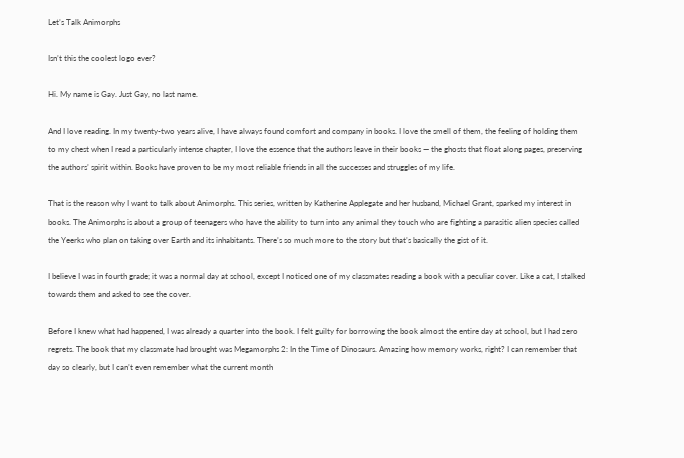Let’s Talk Animorphs

Isn’t this the coolest logo ever?

Hi. My name is Gay. Just Gay, no last name.

And I love reading. In my twenty-two years alive, I have always found comfort and company in books. I love the smell of them, the feeling of holding them to my chest when I read a particularly intense chapter, I love the essence that the authors leave in their books — the ghosts that float along pages, preserving the authors’ spirit within. Books have proven to be my most reliable friends in all the successes and struggles of my life.

That is the reason why I want to talk about Animorphs. This series, written by Katherine Applegate and her husband, Michael Grant, sparked my interest in books. The Animorphs is about a group of teenagers who have the ability to turn into any animal they touch who are fighting a parasitic alien species called the Yeerks who plan on taking over Earth and its inhabitants. There’s so much more to the story but that’s basically the gist of it.

I believe I was in fourth grade; it was a normal day at school, except I noticed one of my classmates reading a book with a peculiar cover. Like a cat, I stalked towards them and asked to see the cover.

Before I knew what had happened, I was already a quarter into the book. I felt guilty for borrowing the book almost the entire day at school, but I had zero regrets. The book that my classmate had brought was Megamorphs 2: In the Time of Dinosaurs. Amazing how memory works, right? I can remember that day so clearly, but I can’t even remember what the current month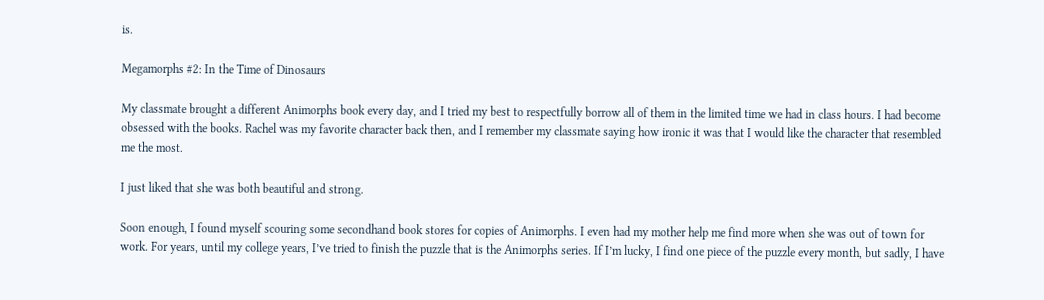is.

Megamorphs #2: In the Time of Dinosaurs

My classmate brought a different Animorphs book every day, and I tried my best to respectfully borrow all of them in the limited time we had in class hours. I had become obsessed with the books. Rachel was my favorite character back then, and I remember my classmate saying how ironic it was that I would like the character that resembled me the most.

I just liked that she was both beautiful and strong.

Soon enough, I found myself scouring some secondhand book stores for copies of Animorphs. I even had my mother help me find more when she was out of town for work. For years, until my college years, I’ve tried to finish the puzzle that is the Animorphs series. If I’m lucky, I find one piece of the puzzle every month, but sadly, I have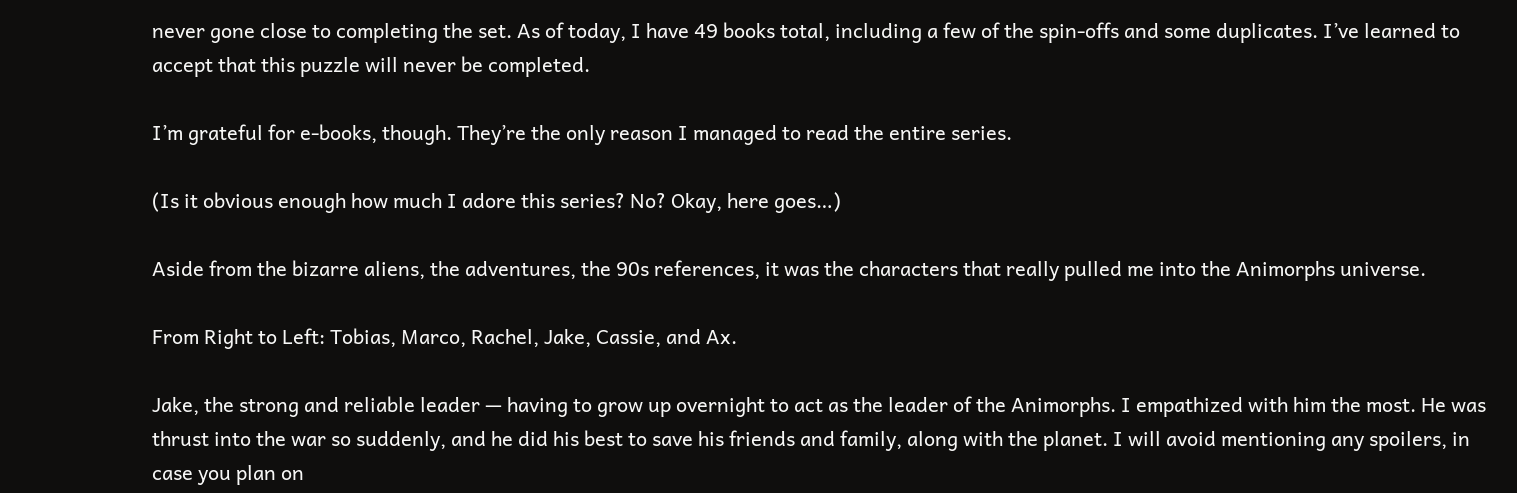never gone close to completing the set. As of today, I have 49 books total, including a few of the spin-offs and some duplicates. I’ve learned to accept that this puzzle will never be completed.

I’m grateful for e-books, though. They’re the only reason I managed to read the entire series.

(Is it obvious enough how much I adore this series? No? Okay, here goes…)

Aside from the bizarre aliens, the adventures, the 90s references, it was the characters that really pulled me into the Animorphs universe.

From Right to Left: Tobias, Marco, Rachel, Jake, Cassie, and Ax.

Jake, the strong and reliable leader — having to grow up overnight to act as the leader of the Animorphs. I empathized with him the most. He was thrust into the war so suddenly, and he did his best to save his friends and family, along with the planet. I will avoid mentioning any spoilers, in case you plan on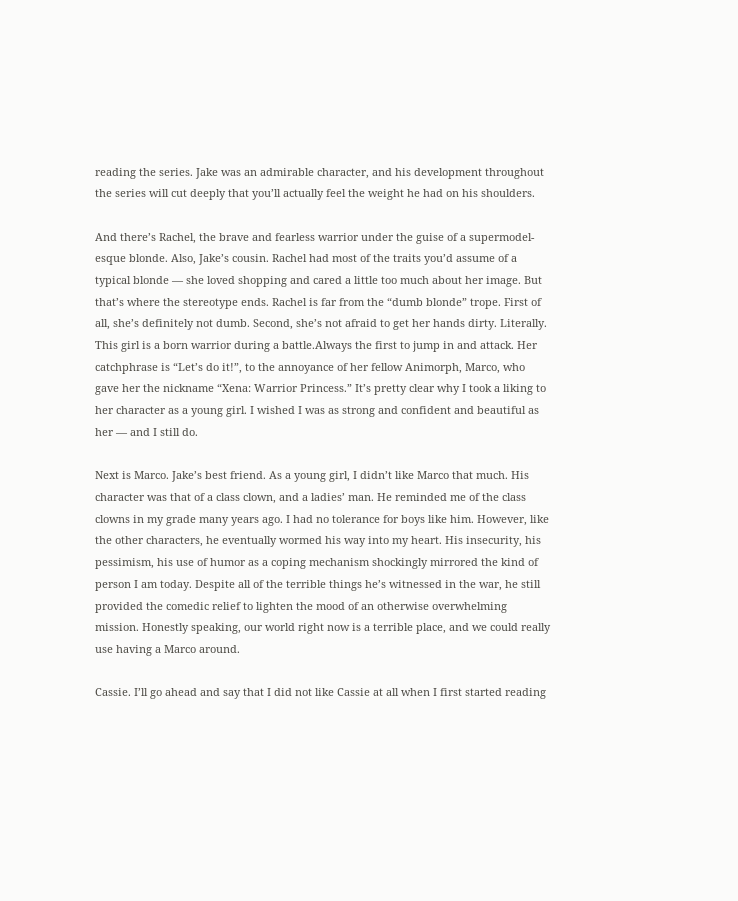reading the series. Jake was an admirable character, and his development throughout the series will cut deeply that you’ll actually feel the weight he had on his shoulders.

And there’s Rachel, the brave and fearless warrior under the guise of a supermodel-esque blonde. Also, Jake’s cousin. Rachel had most of the traits you’d assume of a typical blonde — she loved shopping and cared a little too much about her image. But that’s where the stereotype ends. Rachel is far from the “dumb blonde” trope. First of all, she’s definitely not dumb. Second, she’s not afraid to get her hands dirty. Literally. This girl is a born warrior during a battle.Always the first to jump in and attack. Her catchphrase is “Let’s do it!”, to the annoyance of her fellow Animorph, Marco, who gave her the nickname “Xena: Warrior Princess.” It’s pretty clear why I took a liking to her character as a young girl. I wished I was as strong and confident and beautiful as her — and I still do.

Next is Marco. Jake’s best friend. As a young girl, I didn’t like Marco that much. His character was that of a class clown, and a ladies’ man. He reminded me of the class clowns in my grade many years ago. I had no tolerance for boys like him. However, like the other characters, he eventually wormed his way into my heart. His insecurity, his pessimism, his use of humor as a coping mechanism shockingly mirrored the kind of person I am today. Despite all of the terrible things he’s witnessed in the war, he still provided the comedic relief to lighten the mood of an otherwise overwhelming mission. Honestly speaking, our world right now is a terrible place, and we could really use having a Marco around.

Cassie. I’ll go ahead and say that I did not like Cassie at all when I first started reading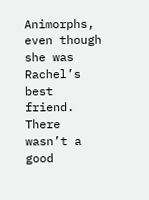Animorphs, even though she was Rachel’s best friend. There wasn’t a good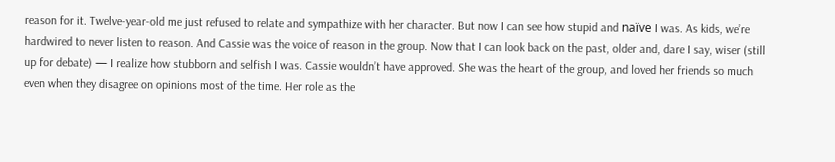reason for it. Twelve-year-old me just refused to relate and sympathize with her character. But now I can see how stupid and naïve I was. As kids, we’re hardwired to never listen to reason. And Cassie was the voice of reason in the group. Now that I can look back on the past, older and, dare I say, wiser (still up for debate) — I realize how stubborn and selfish I was. Cassie wouldn’t have approved. She was the heart of the group, and loved her friends so much even when they disagree on opinions most of the time. Her role as the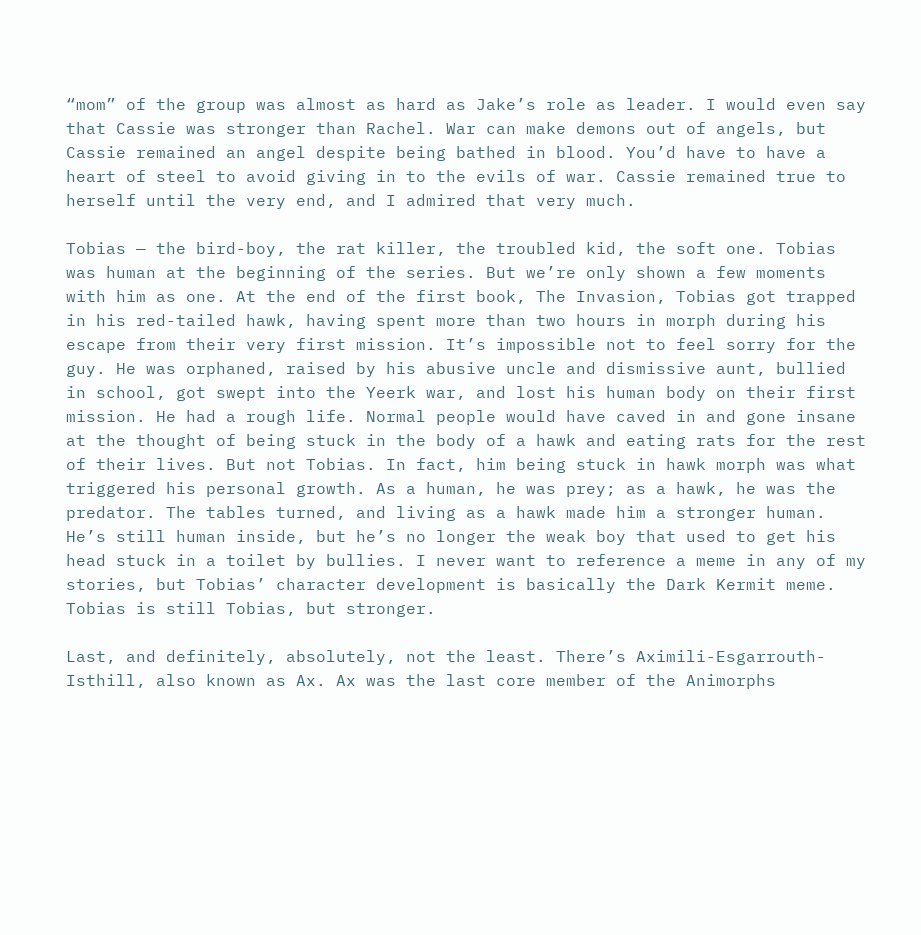“mom” of the group was almost as hard as Jake’s role as leader. I would even say that Cassie was stronger than Rachel. War can make demons out of angels, but Cassie remained an angel despite being bathed in blood. You’d have to have a heart of steel to avoid giving in to the evils of war. Cassie remained true to herself until the very end, and I admired that very much.

Tobias — the bird-boy, the rat killer, the troubled kid, the soft one. Tobias was human at the beginning of the series. But we’re only shown a few moments with him as one. At the end of the first book, The Invasion, Tobias got trapped in his red-tailed hawk, having spent more than two hours in morph during his escape from their very first mission. It’s impossible not to feel sorry for the guy. He was orphaned, raised by his abusive uncle and dismissive aunt, bullied in school, got swept into the Yeerk war, and lost his human body on their first mission. He had a rough life. Normal people would have caved in and gone insane at the thought of being stuck in the body of a hawk and eating rats for the rest of their lives. But not Tobias. In fact, him being stuck in hawk morph was what triggered his personal growth. As a human, he was prey; as a hawk, he was the predator. The tables turned, and living as a hawk made him a stronger human. He’s still human inside, but he’s no longer the weak boy that used to get his head stuck in a toilet by bullies. I never want to reference a meme in any of my stories, but Tobias’ character development is basically the Dark Kermit meme. Tobias is still Tobias, but stronger.

Last, and definitely, absolutely, not the least. There’s Aximili-Esgarrouth-Isthill, also known as Ax. Ax was the last core member of the Animorphs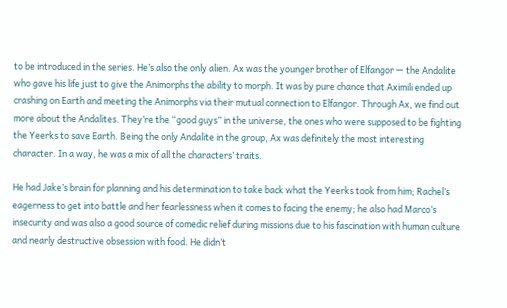to be introduced in the series. He’s also the only alien. Ax was the younger brother of Elfangor — the Andalite who gave his life just to give the Animorphs the ability to morph. It was by pure chance that Aximili ended up crashing on Earth and meeting the Animorphs via their mutual connection to Elfangor. Through Ax, we find out more about the Andalites. They’re the “good guys” in the universe, the ones who were supposed to be fighting the Yeerks to save Earth. Being the only Andalite in the group, Ax was definitely the most interesting character. In a way, he was a mix of all the characters’ traits.

He had Jake’s brain for planning and his determination to take back what the Yeerks took from him; Rachel’s eagerness to get into battle and her fearlessness when it comes to facing the enemy; he also had Marco’s insecurity and was also a good source of comedic relief during missions due to his fascination with human culture and nearly destructive obsession with food. He didn’t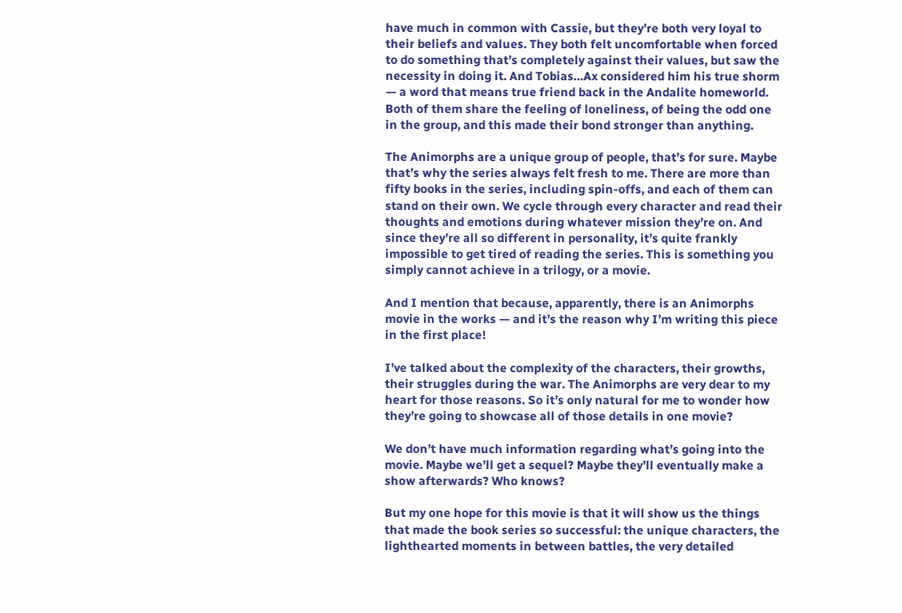have much in common with Cassie, but they’re both very loyal to their beliefs and values. They both felt uncomfortable when forced to do something that’s completely against their values, but saw the necessity in doing it. And Tobias…Ax considered him his true shorm — a word that means true friend back in the Andalite homeworld. Both of them share the feeling of loneliness, of being the odd one in the group, and this made their bond stronger than anything.

The Animorphs are a unique group of people, that’s for sure. Maybe that’s why the series always felt fresh to me. There are more than fifty books in the series, including spin-offs, and each of them can stand on their own. We cycle through every character and read their thoughts and emotions during whatever mission they’re on. And since they’re all so different in personality, it’s quite frankly impossible to get tired of reading the series. This is something you simply cannot achieve in a trilogy, or a movie.

And I mention that because, apparently, there is an Animorphs movie in the works — and it’s the reason why I’m writing this piece in the first place!

I’ve talked about the complexity of the characters, their growths, their struggles during the war. The Animorphs are very dear to my heart for those reasons. So it’s only natural for me to wonder how they’re going to showcase all of those details in one movie?

We don’t have much information regarding what’s going into the movie. Maybe we’ll get a sequel? Maybe they’ll eventually make a show afterwards? Who knows?

But my one hope for this movie is that it will show us the things that made the book series so successful: the unique characters, the lighthearted moments in between battles, the very detailed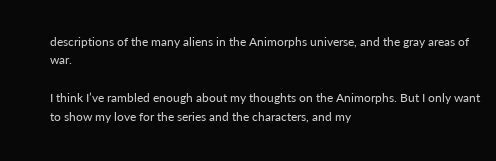descriptions of the many aliens in the Animorphs universe, and the gray areas of war.

I think I’ve rambled enough about my thoughts on the Animorphs. But I only want to show my love for the series and the characters, and my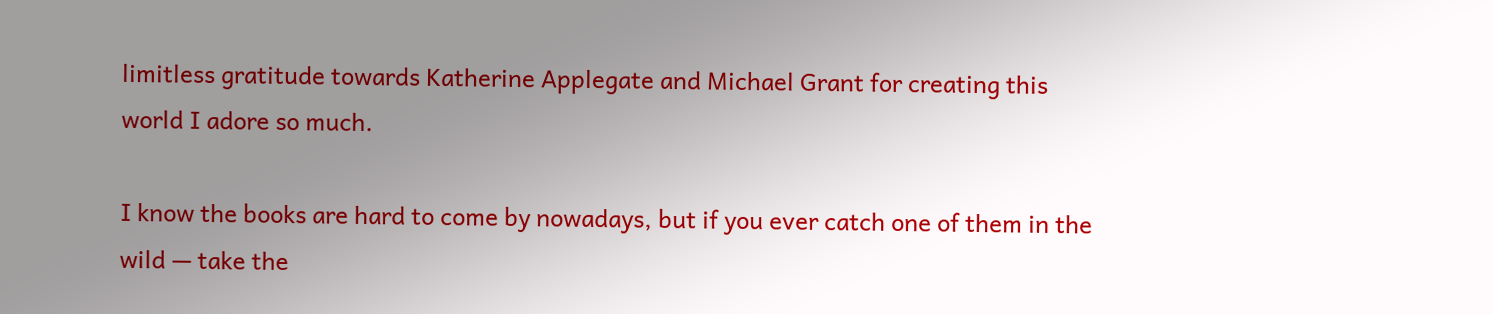limitless gratitude towards Katherine Applegate and Michael Grant for creating this world I adore so much.

I know the books are hard to come by nowadays, but if you ever catch one of them in the wild — take the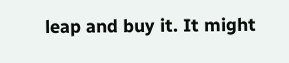leap and buy it. It might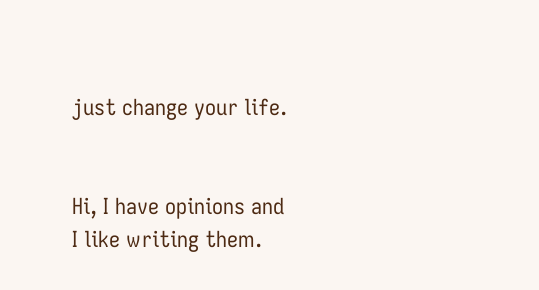just change your life.


Hi, I have opinions and I like writing them.